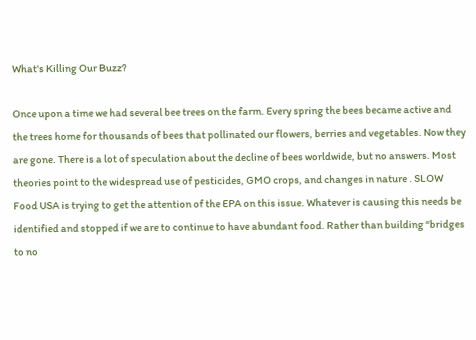What's Killing Our Buzz?

Once upon a time we had several bee trees on the farm. Every spring the bees became active and the trees home for thousands of bees that pollinated our flowers, berries and vegetables. Now they are gone. There is a lot of speculation about the decline of bees worldwide, but no answers. Most theories point to the widespread use of pesticides, GMO crops, and changes in nature . SLOW Food USA is trying to get the attention of the EPA on this issue. Whatever is causing this needs be identified and stopped if we are to continue to have abundant food. Rather than building “bridges to no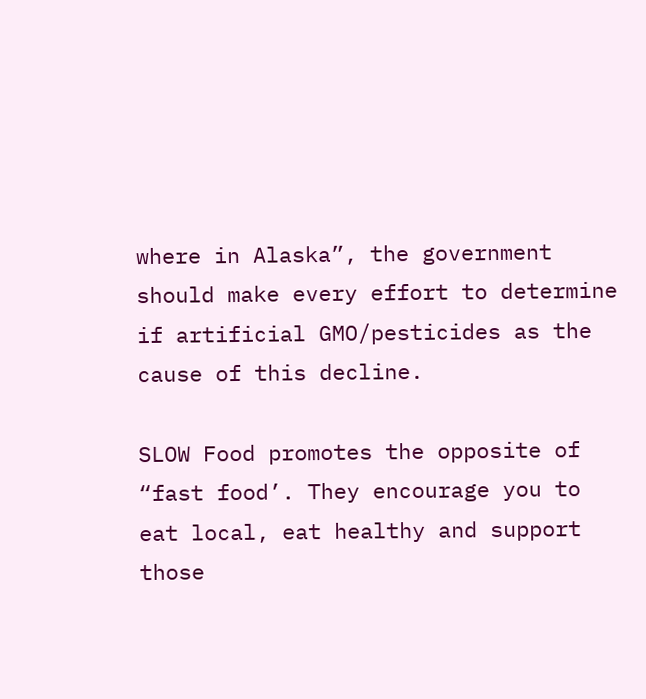where in Alaska”, the government should make every effort to determine if artificial GMO/pesticides as the cause of this decline.

SLOW Food promotes the opposite of “fast food’. They encourage you to eat local, eat healthy and support those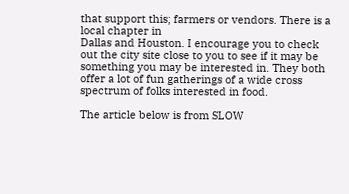that support this; farmers or vendors. There is a local chapter in
Dallas and Houston. I encourage you to check out the city site close to you to see if it may be something you may be interested in. They both offer a lot of fun gatherings of a wide cross spectrum of folks interested in food.

The article below is from SLOW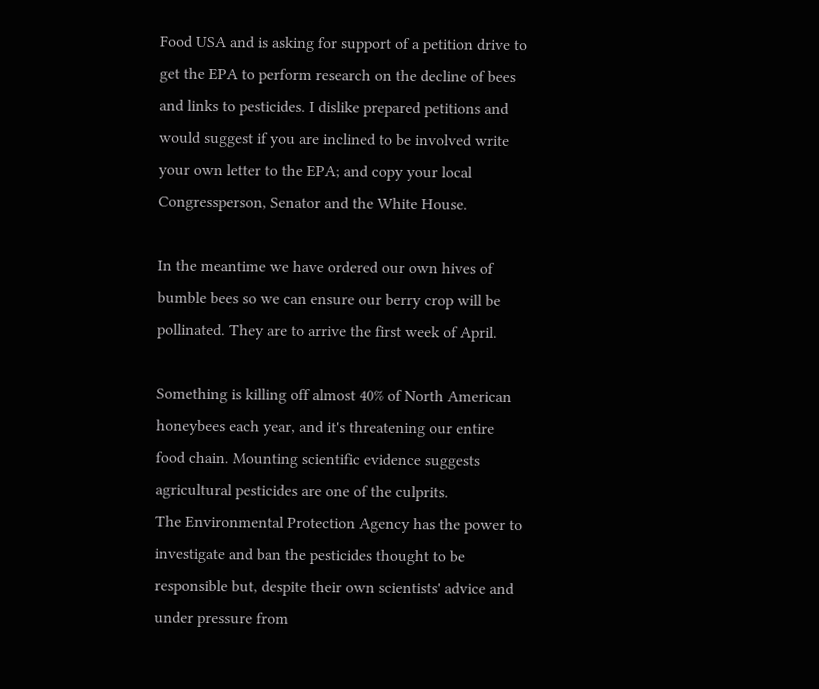Food USA and is asking for support of a petition drive to get the EPA to perform research on the decline of bees and links to pesticides. I dislike prepared petitions and would suggest if you are inclined to be involved write your own letter to the EPA; and copy your local Congressperson, Senator and the White House.

In the meantime we have ordered our own hives of bumble bees so we can ensure our berry crop will be pollinated. They are to arrive the first week of April.

Something is killing off almost 40% of North American honeybees each year, and it's threatening our entire food chain. Mounting scientific evidence suggests agricultural pesticides are one of the culprits.
The Environmental Protection Agency has the power to
investigate and ban the pesticides thought to be responsible but, despite their own scientists' advice and under pressure from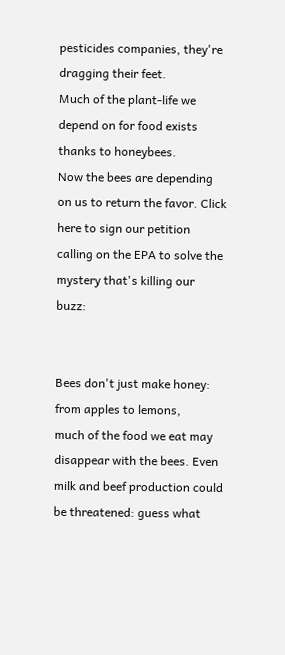pesticides companies, they're dragging their feet.
Much of the plant-life we depend on for food exists thanks to honeybees.
Now the bees are depending on us to return the favor. Click here to sign our petition calling on the EPA to solve the mystery that's killing our buzz:


Bees don't just make honey: from apples to lemons,
much of the food we eat may disappear with the bees. Even milk and beef production could be threatened: guess what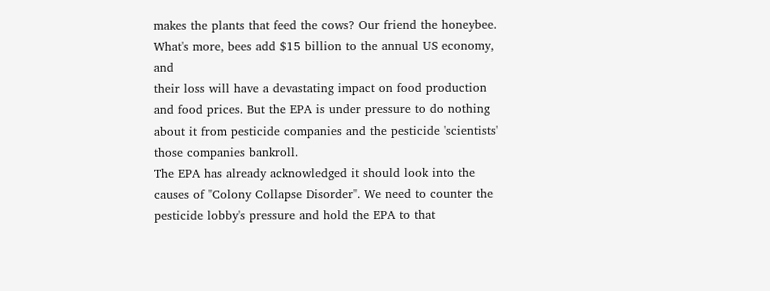makes the plants that feed the cows? Our friend the honeybee.
What's more, bees add $15 billion to the annual US economy, and
their loss will have a devastating impact on food production and food prices. But the EPA is under pressure to do nothing about it from pesticide companies and the pesticide 'scientists' those companies bankroll.
The EPA has already acknowledged it should look into the causes of "Colony Collapse Disorder". We need to counter the pesticide lobby's pressure and hold the EPA to that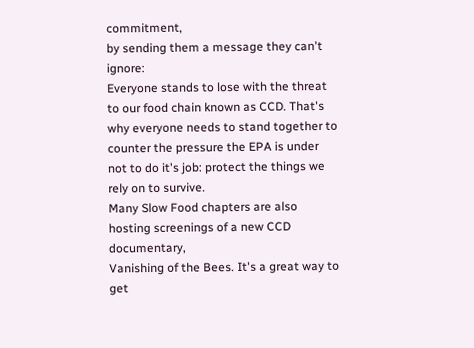commitment,
by sending them a message they can't ignore:
Everyone stands to lose with the threat to our food chain known as CCD. That's why everyone needs to stand together to counter the pressure the EPA is under not to do it's job: protect the things we rely on to survive.
Many Slow Food chapters are also hosting screenings of a new CCD documentary,
Vanishing of the Bees. It's a great way to get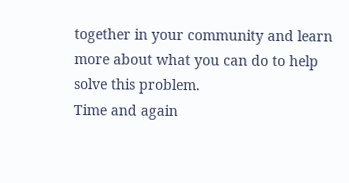together in your community and learn more about what you can do to help solve this problem.
Time and again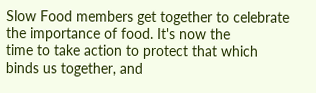Slow Food members get together to celebrate the importance of food. It's now the
time to take action to protect that which binds us together, and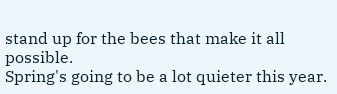stand up for the bees that make it all possible.
Spring's going to be a lot quieter this year.